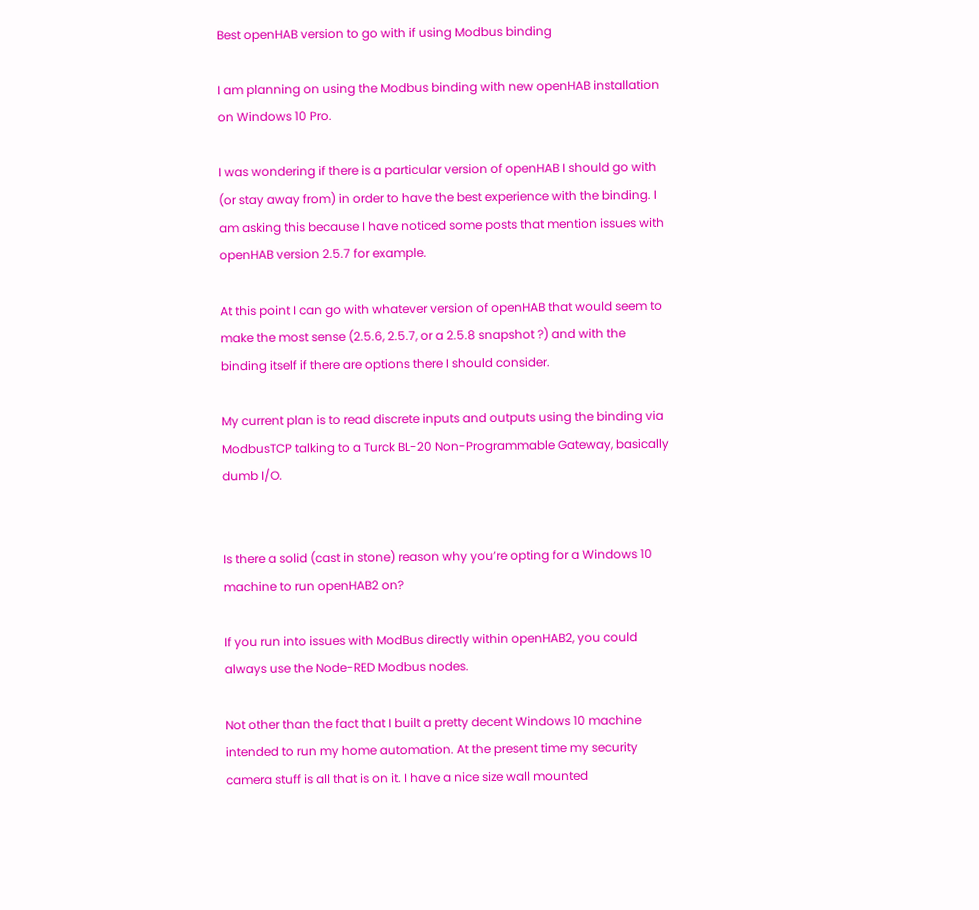Best openHAB version to go with if using Modbus binding

I am planning on using the Modbus binding with new openHAB installation on Windows 10 Pro.

I was wondering if there is a particular version of openHAB I should go with (or stay away from) in order to have the best experience with the binding. I am asking this because I have noticed some posts that mention issues with openHAB version 2.5.7 for example.

At this point I can go with whatever version of openHAB that would seem to make the most sense (2.5.6, 2.5.7, or a 2.5.8 snapshot ?) and with the binding itself if there are options there I should consider.

My current plan is to read discrete inputs and outputs using the binding via ModbusTCP talking to a Turck BL-20 Non-Programmable Gateway, basically dumb I/O.


Is there a solid (cast in stone) reason why you’re opting for a Windows 10 machine to run openHAB2 on?

If you run into issues with ModBus directly within openHAB2, you could always use the Node-RED Modbus nodes.

Not other than the fact that I built a pretty decent Windows 10 machine intended to run my home automation. At the present time my security camera stuff is all that is on it. I have a nice size wall mounted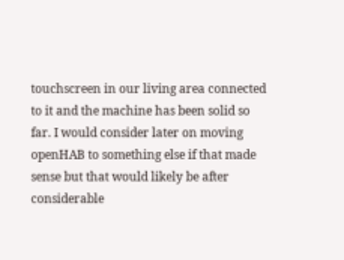touchscreen in our living area connected to it and the machine has been solid so far. I would consider later on moving openHAB to something else if that made sense but that would likely be after considerable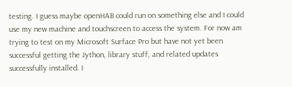testing. I guess maybe openHAB could run on something else and I could use my new machine and touchscreen to access the system. For now am trying to test on my Microsoft Surface Pro but have not yet been successful getting the Jython, library stuff, and related updates successfully installed. I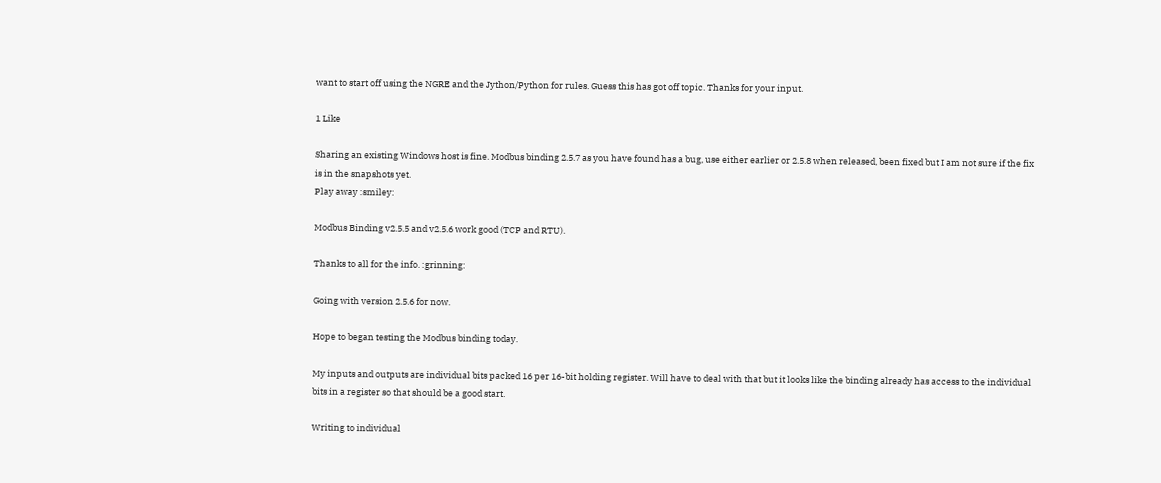want to start off using the NGRE and the Jython/Python for rules. Guess this has got off topic. Thanks for your input.

1 Like

Sharing an existing Windows host is fine. Modbus binding 2.5.7 as you have found has a bug, use either earlier or 2.5.8 when released, been fixed but I am not sure if the fix is in the snapshots yet.
Play away :smiley:

Modbus Binding v2.5.5 and v2.5.6 work good (TCP and RTU).

Thanks to all for the info. :grinning:

Going with version 2.5.6 for now.

Hope to began testing the Modbus binding today.

My inputs and outputs are individual bits packed 16 per 16-bit holding register. Will have to deal with that but it looks like the binding already has access to the individual bits in a register so that should be a good start.

Writing to individual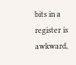bits in a register is awkward,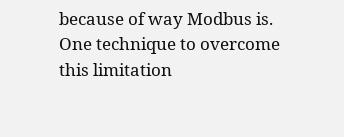because of way Modbus is.
One technique to overcome this limitation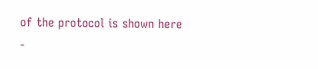of the protocol is shown here -